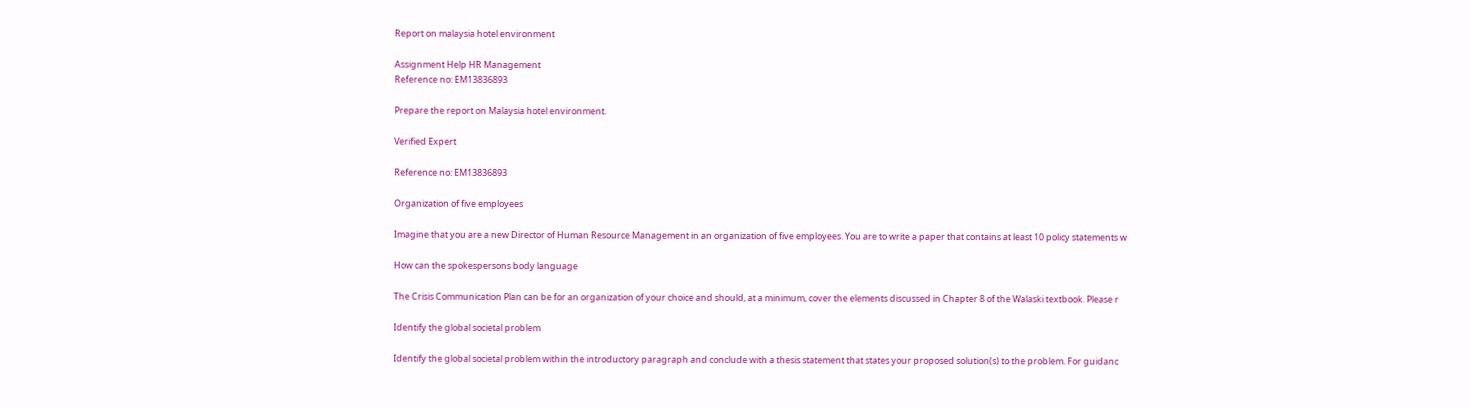Report on malaysia hotel environment

Assignment Help HR Management
Reference no: EM13836893

Prepare the report on Malaysia hotel environment.

Verified Expert

Reference no: EM13836893

Organization of five employees

Imagine that you are a new Director of Human Resource Management in an organization of five employees. You are to write a paper that contains at least 10 policy statements w

How can the spokespersons body language

The Crisis Communication Plan can be for an organization of your choice and should, at a minimum, cover the elements discussed in Chapter 8 of the Walaski textbook. Please r

Identify the global societal problem

Identify the global societal problem within the introductory paragraph and conclude with a thesis statement that states your proposed solution(s) to the problem. For guidanc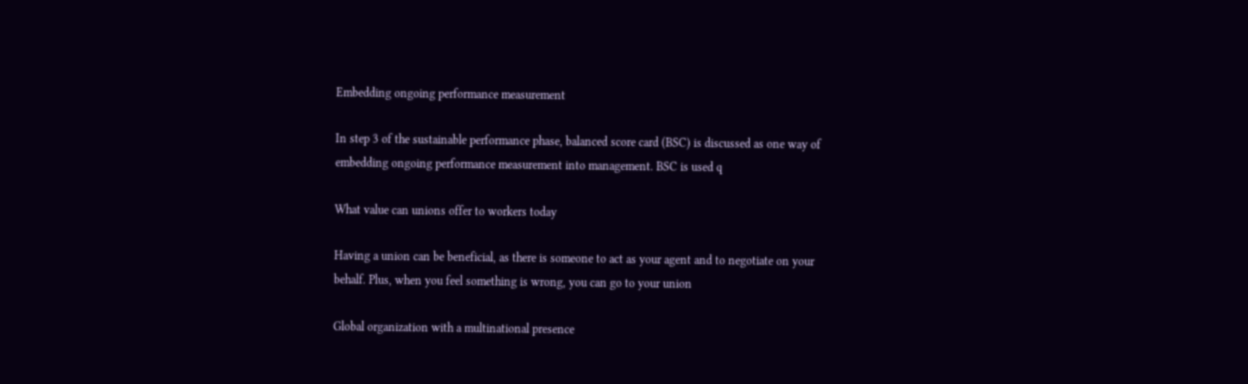Embedding ongoing performance measurement

In step 3 of the sustainable performance phase, balanced score card (BSC) is discussed as one way of embedding ongoing performance measurement into management. BSC is used q

What value can unions offer to workers today

Having a union can be beneficial, as there is someone to act as your agent and to negotiate on your behalf. Plus, when you feel something is wrong, you can go to your union

Global organization with a multinational presence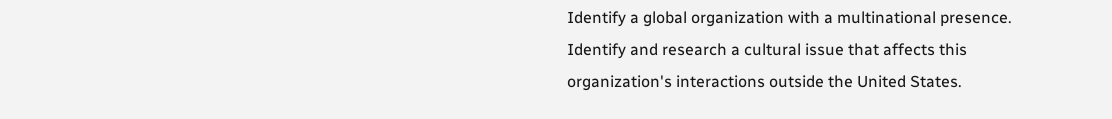Identify a global organization with a multinational presence.  Identify and research a cultural issue that affects this organization's interactions outside the United States.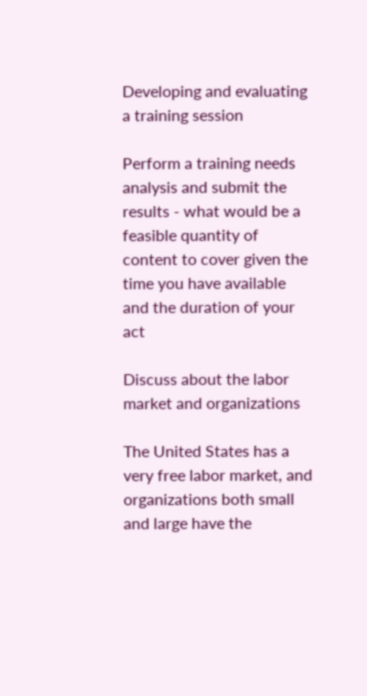Developing and evaluating a training session

Perform a training needs analysis and submit the results - what would be a feasible quantity of content to cover given the time you have available and the duration of your act

Discuss about the labor market and organizations

The United States has a very free labor market, and organizations both small and large have the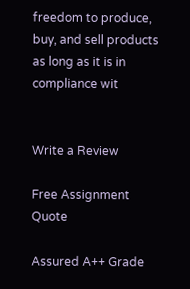freedom to produce, buy, and sell products as long as it is in compliance wit


Write a Review

Free Assignment Quote

Assured A++ Grade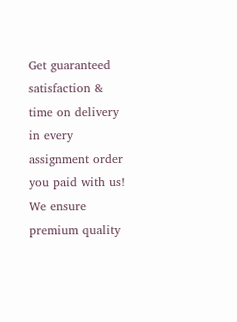Get guaranteed satisfaction & time on delivery in every assignment order you paid with us! We ensure premium quality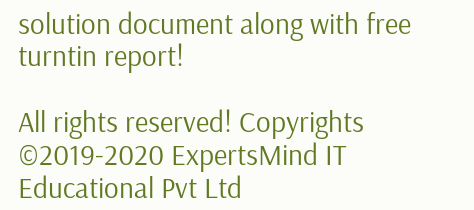solution document along with free turntin report!

All rights reserved! Copyrights ©2019-2020 ExpertsMind IT Educational Pvt Ltd